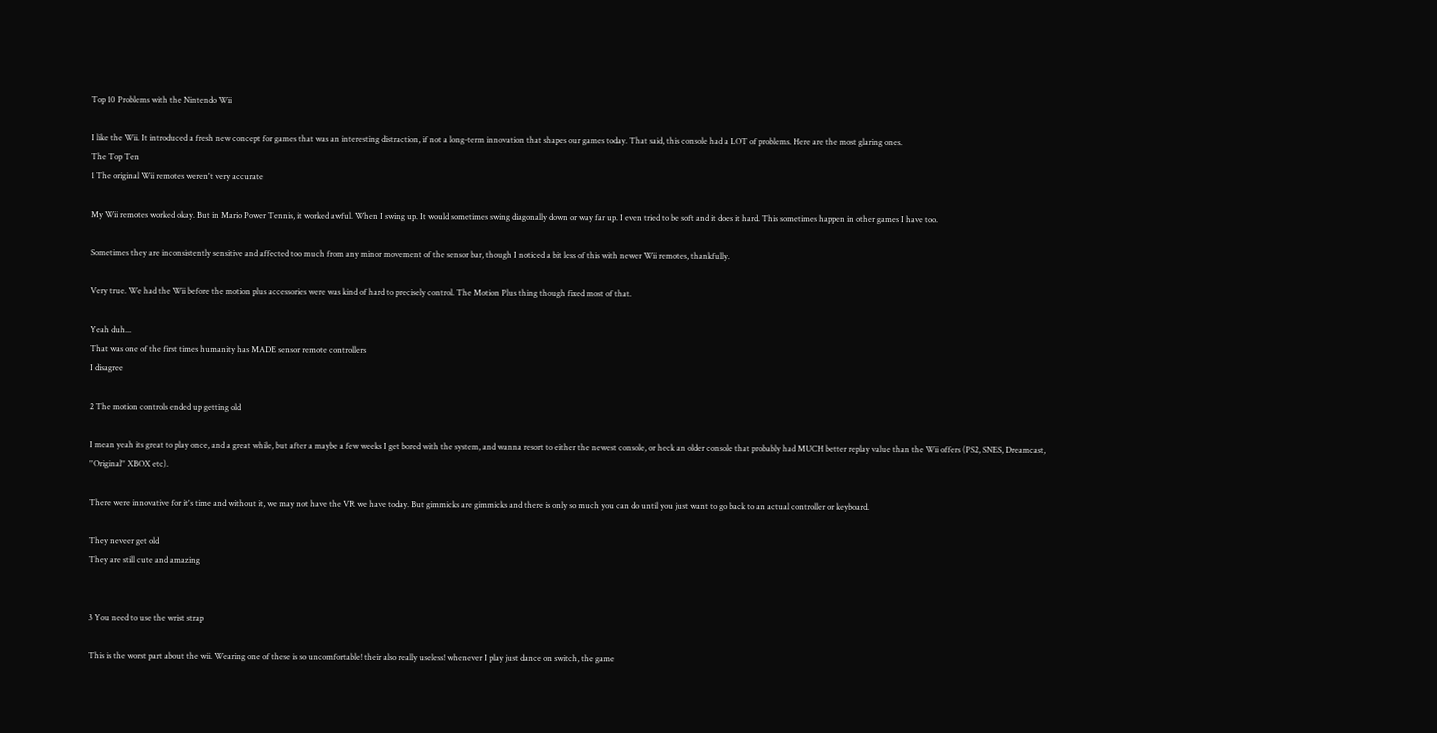Top 10 Problems with the Nintendo Wii

I like the Wii. It introduced a fresh new concept for games that was an interesting distraction, if not a long-term innovation that shapes our games today. That said, this console had a LOT of problems. Here are the most glaring ones.
The Top Ten
1 The original Wii remotes weren't very accurate

My Wii remotes worked okay. But in Mario Power Tennis, it worked awful. When I swing up. It would sometimes swing diagonally down or way far up. I even tried to be soft and it does it hard. This sometimes happen in other games I have too.

Sometimes they are inconsistently sensitive and affected too much from any minor movement of the sensor bar, though I noticed a bit less of this with newer Wii remotes, thankfully.

Very true. We had the Wii before the motion plus accessories were was kind of hard to precisely control. The Motion Plus thing though fixed most of that.

Yeah duh...
That was one of the first times humanity has MADE sensor remote controllers
I disagree

2 The motion controls ended up getting old

I mean yeah its great to play once, and a great while, but after a maybe a few weeks I get bored with the system, and wanna resort to either the newest console, or heck an older console that probably had MUCH better replay value than the Wii offers (PS2, SNES, Dreamcast, ''Original'' XBOX etc).

There were innovative for it's time and without it, we may not have the VR we have today. But gimmicks are gimmicks and there is only so much you can do until you just want to go back to an actual controller or keyboard.

They neveer get old
They are still cute and amazing


3 You need to use the wrist strap

This is the worst part about the wii. Wearing one of these is so uncomfortable! their also really useless! whenever I play just dance on switch, the game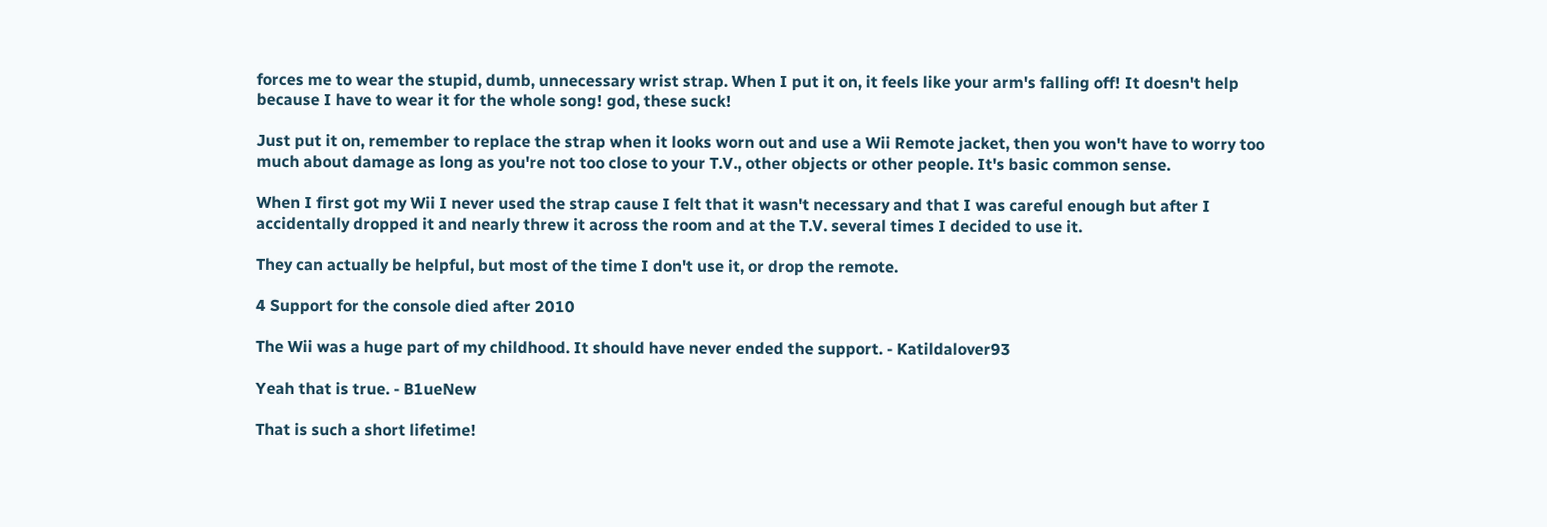forces me to wear the stupid, dumb, unnecessary wrist strap. When I put it on, it feels like your arm's falling off! It doesn't help because I have to wear it for the whole song! god, these suck!

Just put it on, remember to replace the strap when it looks worn out and use a Wii Remote jacket, then you won't have to worry too much about damage as long as you're not too close to your T.V., other objects or other people. It's basic common sense.

When I first got my Wii I never used the strap cause I felt that it wasn't necessary and that I was careful enough but after I accidentally dropped it and nearly threw it across the room and at the T.V. several times I decided to use it.

They can actually be helpful, but most of the time I don't use it, or drop the remote.

4 Support for the console died after 2010

The Wii was a huge part of my childhood. It should have never ended the support. - Katildalover93

Yeah that is true. - B1ueNew

That is such a short lifetime!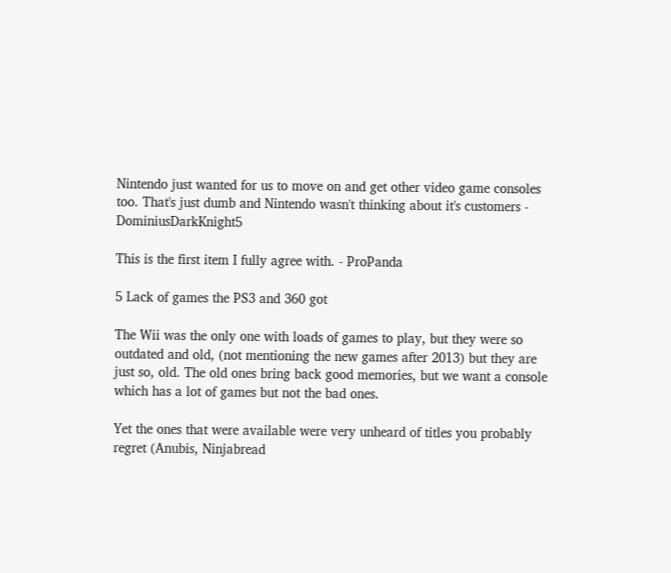Nintendo just wanted for us to move on and get other video game consoles too. That's just dumb and Nintendo wasn't thinking about it's customers - DominiusDarkKnight5

This is the first item I fully agree with. - ProPanda

5 Lack of games the PS3 and 360 got

The Wii was the only one with loads of games to play, but they were so outdated and old, (not mentioning the new games after 2013) but they are just so, old. The old ones bring back good memories, but we want a console which has a lot of games but not the bad ones.

Yet the ones that were available were very unheard of titles you probably regret (Anubis, Ninjabread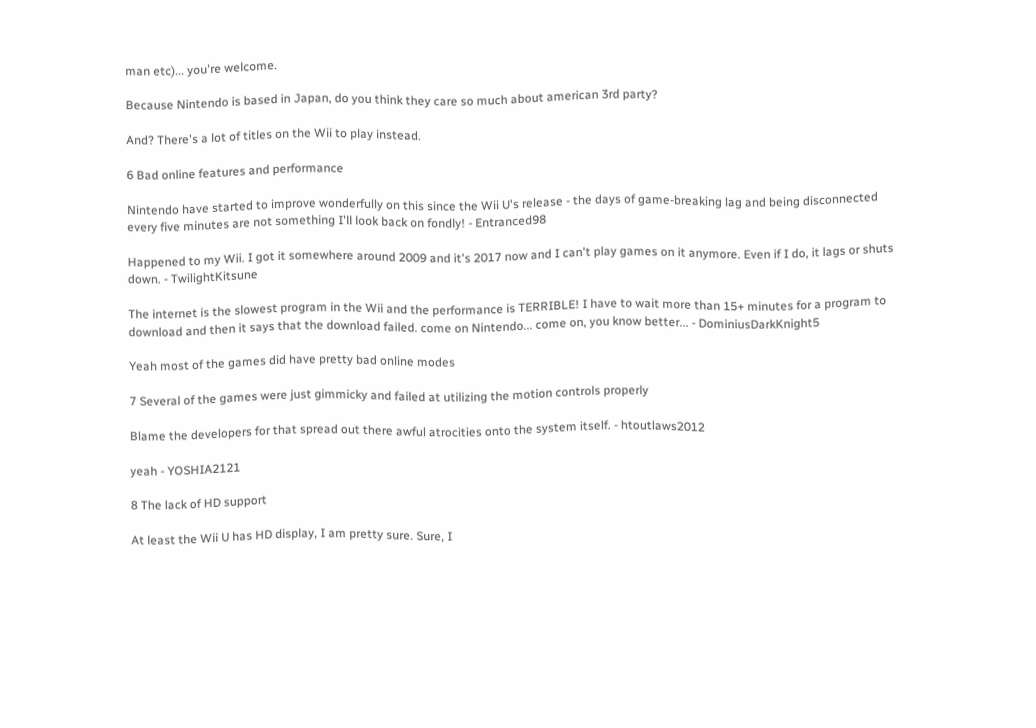man etc)... you're welcome.

Because Nintendo is based in Japan, do you think they care so much about american 3rd party?

And? There's a lot of titles on the Wii to play instead.

6 Bad online features and performance

Nintendo have started to improve wonderfully on this since the Wii U's release - the days of game-breaking lag and being disconnected every five minutes are not something I'll look back on fondly! - Entranced98

Happened to my Wii. I got it somewhere around 2009 and it's 2017 now and I can't play games on it anymore. Even if I do, it lags or shuts down. - TwilightKitsune

The internet is the slowest program in the Wii and the performance is TERRIBLE! I have to wait more than 15+ minutes for a program to download and then it says that the download failed. come on Nintendo... come on, you know better... - DominiusDarkKnight5

Yeah most of the games did have pretty bad online modes

7 Several of the games were just gimmicky and failed at utilizing the motion controls properly

Blame the developers for that spread out there awful atrocities onto the system itself. - htoutlaws2012

yeah - YOSHIA2121

8 The lack of HD support

At least the Wii U has HD display, I am pretty sure. Sure, I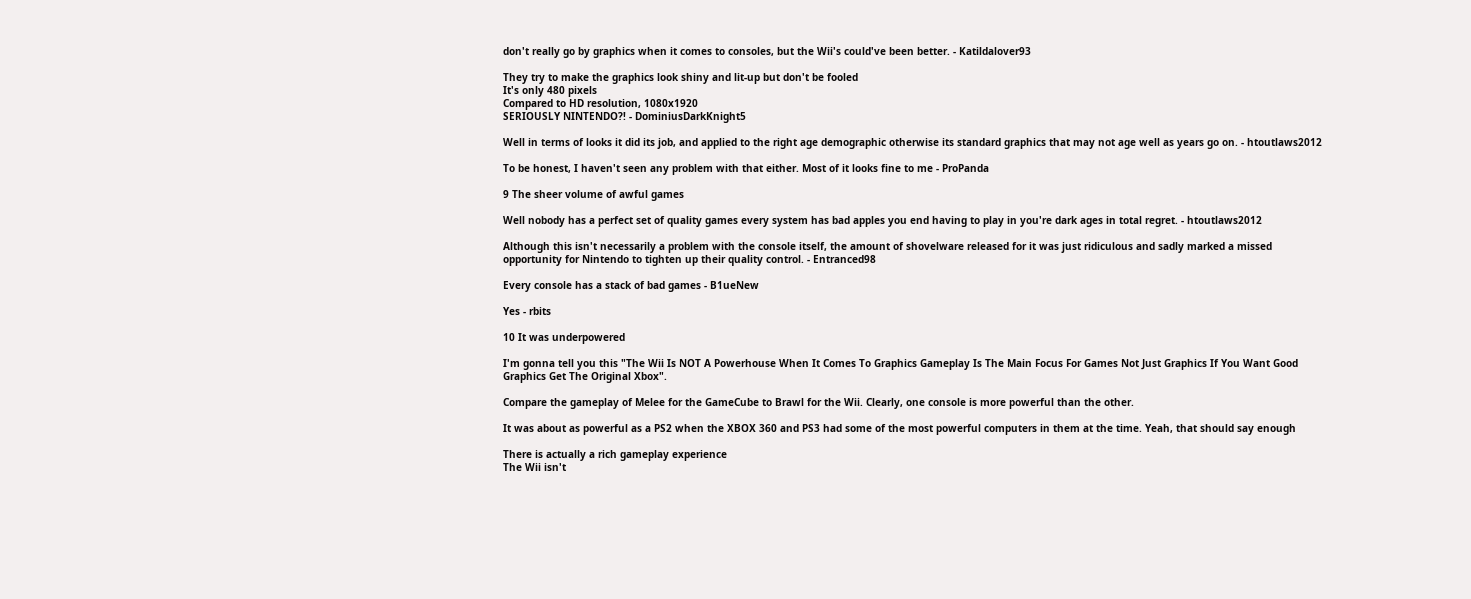don't really go by graphics when it comes to consoles, but the Wii's could've been better. - Katildalover93

They try to make the graphics look shiny and lit-up but don't be fooled
It's only 480 pixels
Compared to HD resolution, 1080x1920
SERIOUSLY NINTENDO?! - DominiusDarkKnight5

Well in terms of looks it did its job, and applied to the right age demographic otherwise its standard graphics that may not age well as years go on. - htoutlaws2012

To be honest, I haven't seen any problem with that either. Most of it looks fine to me - ProPanda

9 The sheer volume of awful games

Well nobody has a perfect set of quality games every system has bad apples you end having to play in you're dark ages in total regret. - htoutlaws2012

Although this isn't necessarily a problem with the console itself, the amount of shovelware released for it was just ridiculous and sadly marked a missed opportunity for Nintendo to tighten up their quality control. - Entranced98

Every console has a stack of bad games - B1ueNew

Yes - rbits

10 It was underpowered

I'm gonna tell you this "The Wii Is NOT A Powerhouse When It Comes To Graphics Gameplay Is The Main Focus For Games Not Just Graphics If You Want Good Graphics Get The Original Xbox".

Compare the gameplay of Melee for the GameCube to Brawl for the Wii. Clearly, one console is more powerful than the other.

It was about as powerful as a PS2 when the XBOX 360 and PS3 had some of the most powerful computers in them at the time. Yeah, that should say enough

There is actually a rich gameplay experience
The Wii isn't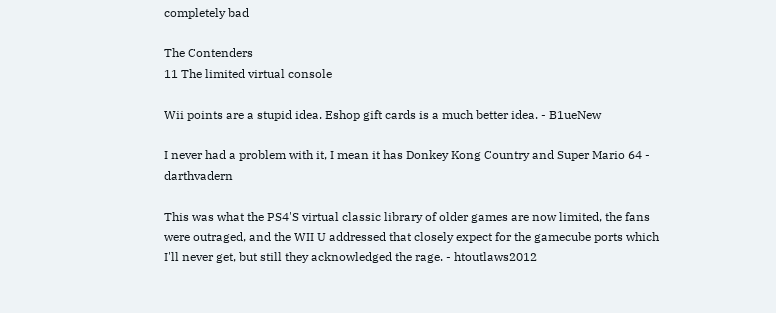completely bad

The Contenders
11 The limited virtual console

Wii points are a stupid idea. Eshop gift cards is a much better idea. - B1ueNew

I never had a problem with it, I mean it has Donkey Kong Country and Super Mario 64 - darthvadern

This was what the PS4'S virtual classic library of older games are now limited, the fans were outraged, and the WII U addressed that closely expect for the gamecube ports which I'll never get, but still they acknowledged the rage. - htoutlaws2012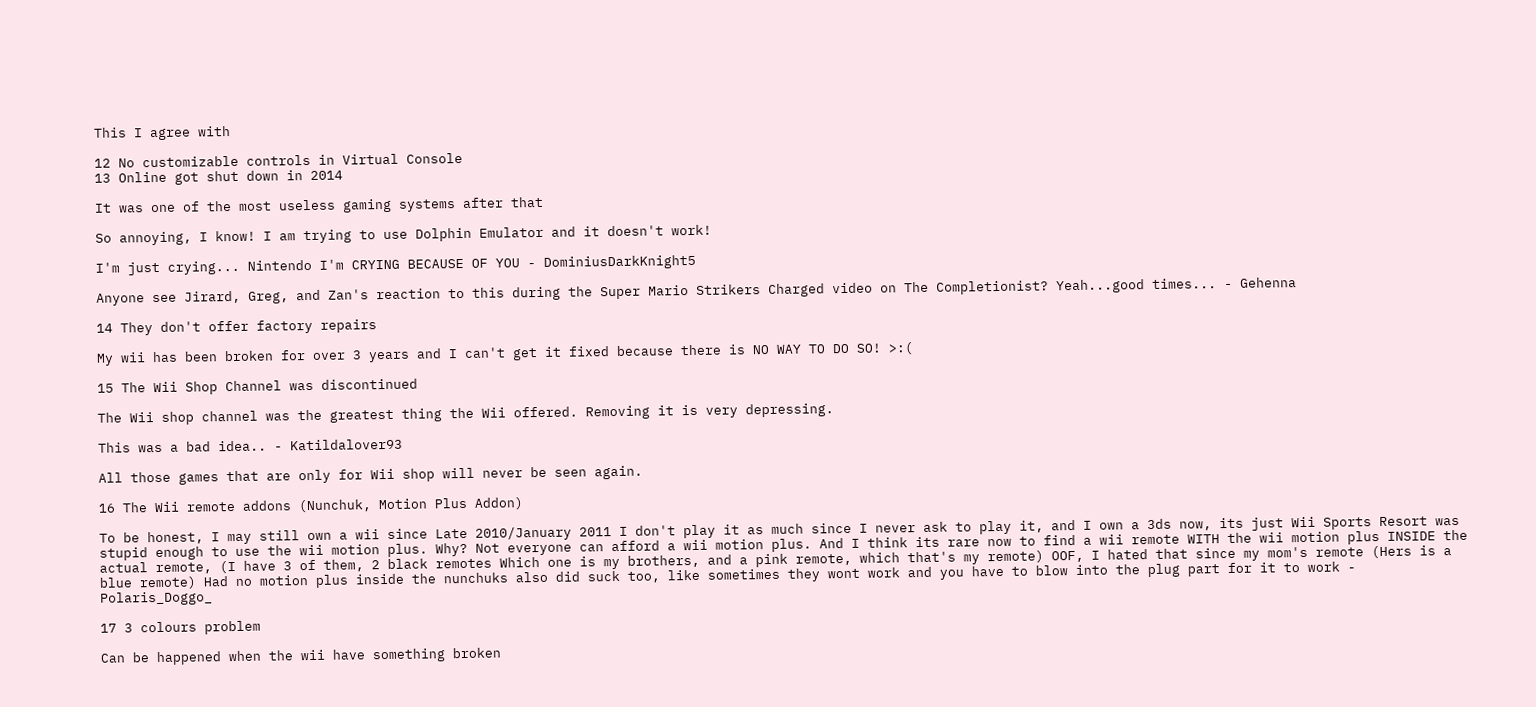This I agree with

12 No customizable controls in Virtual Console
13 Online got shut down in 2014

It was one of the most useless gaming systems after that

So annoying, I know! I am trying to use Dolphin Emulator and it doesn't work!

I'm just crying... Nintendo I'm CRYING BECAUSE OF YOU - DominiusDarkKnight5

Anyone see Jirard, Greg, and Zan's reaction to this during the Super Mario Strikers Charged video on The Completionist? Yeah...good times... - Gehenna

14 They don't offer factory repairs

My wii has been broken for over 3 years and I can't get it fixed because there is NO WAY TO DO SO! >:(

15 The Wii Shop Channel was discontinued

The Wii shop channel was the greatest thing the Wii offered. Removing it is very depressing.

This was a bad idea.. - Katildalover93

All those games that are only for Wii shop will never be seen again.

16 The Wii remote addons (Nunchuk, Motion Plus Addon)

To be honest, I may still own a wii since Late 2010/January 2011 I don't play it as much since I never ask to play it, and I own a 3ds now, its just Wii Sports Resort was stupid enough to use the wii motion plus. Why? Not everyone can afford a wii motion plus. And I think its rare now to find a wii remote WITH the wii motion plus INSIDE the actual remote, (I have 3 of them, 2 black remotes Which one is my brothers, and a pink remote, which that's my remote) OOF, I hated that since my mom's remote (Hers is a blue remote) Had no motion plus inside the nunchuks also did suck too, like sometimes they wont work and you have to blow into the plug part for it to work - Polaris_Doggo_

17 3 colours problem

Can be happened when the wii have something broken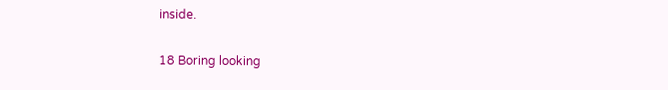inside.

18 Boring looking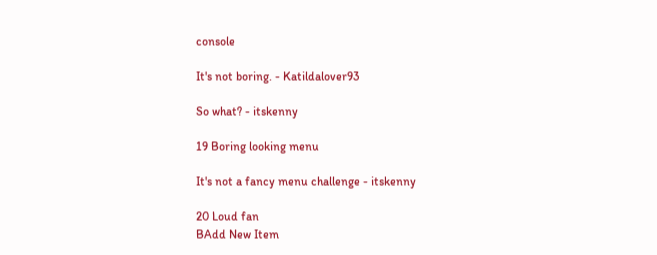console

It's not boring. - Katildalover93

So what? - itskenny

19 Boring looking menu

It's not a fancy menu challenge - itskenny

20 Loud fan
BAdd New Item